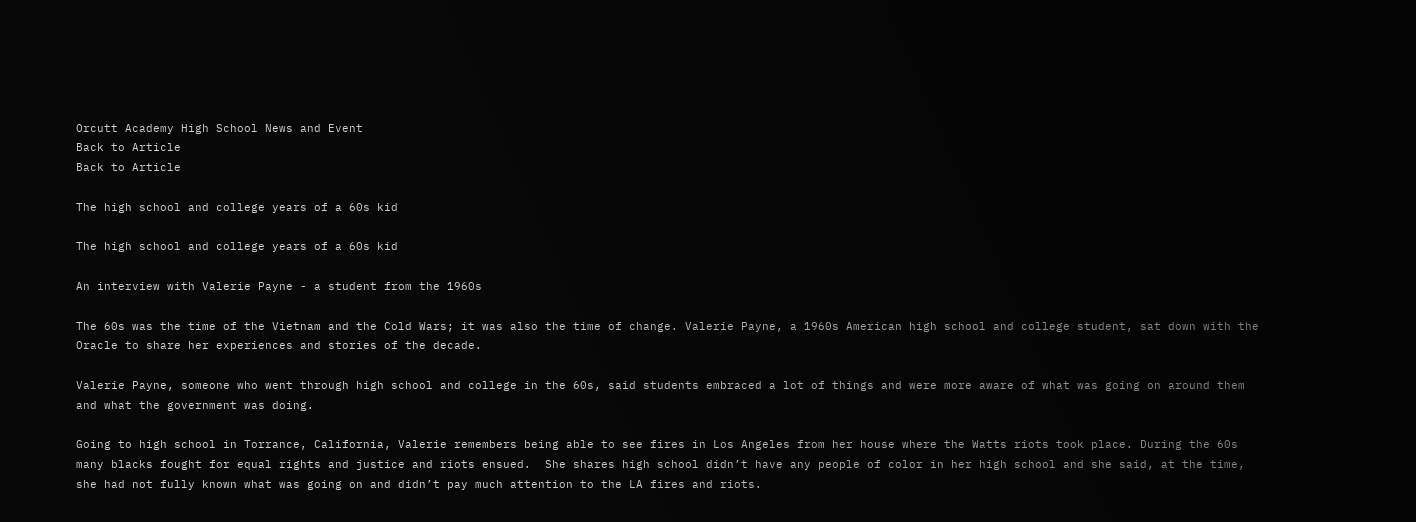Orcutt Academy High School News and Event
Back to Article
Back to Article

The high school and college years of a 60s kid

The high school and college years of a 60s kid

An interview with Valerie Payne - a student from the 1960s

The 60s was the time of the Vietnam and the Cold Wars; it was also the time of change. Valerie Payne, a 1960s American high school and college student, sat down with the Oracle to share her experiences and stories of the decade.

Valerie Payne, someone who went through high school and college in the 60s, said students embraced a lot of things and were more aware of what was going on around them and what the government was doing.

Going to high school in Torrance, California, Valerie remembers being able to see fires in Los Angeles from her house where the Watts riots took place. During the 60s many blacks fought for equal rights and justice and riots ensued.  She shares high school didn’t have any people of color in her high school and she said, at the time, she had not fully known what was going on and didn’t pay much attention to the LA fires and riots.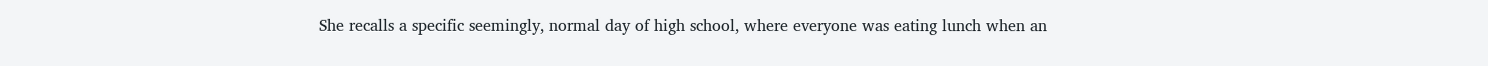She recalls a specific seemingly, normal day of high school, where everyone was eating lunch when an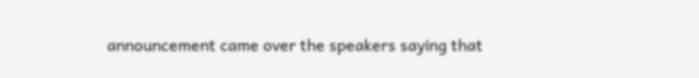announcement came over the speakers saying that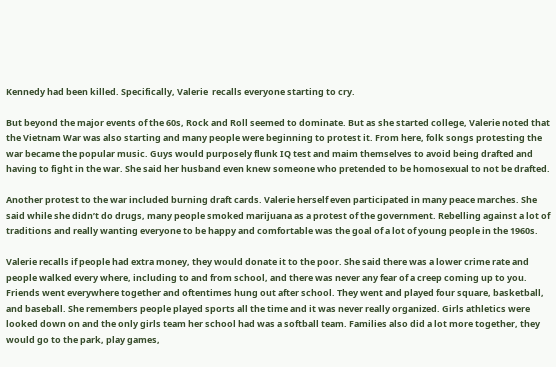Kennedy had been killed. Specifically, Valerie  recalls everyone starting to cry.

But beyond the major events of the 60s, Rock and Roll seemed to dominate. But as she started college, Valerie noted that the Vietnam War was also starting and many people were beginning to protest it. From here, folk songs protesting the war became the popular music. Guys would purposely flunk IQ test and maim themselves to avoid being drafted and having to fight in the war. She said her husband even knew someone who pretended to be homosexual to not be drafted.

Another protest to the war included burning draft cards. Valerie herself even participated in many peace marches. She said while she didn’t do drugs, many people smoked marijuana as a protest of the government. Rebelling against a lot of traditions and really wanting everyone to be happy and comfortable was the goal of a lot of young people in the 1960s.

Valerie recalls if people had extra money, they would donate it to the poor. She said there was a lower crime rate and people walked every where, including to and from school, and there was never any fear of a creep coming up to you. Friends went everywhere together and oftentimes hung out after school. They went and played four square, basketball, and baseball. She remembers people played sports all the time and it was never really organized. Girls athletics were looked down on and the only girls team her school had was a softball team. Families also did a lot more together, they would go to the park, play games,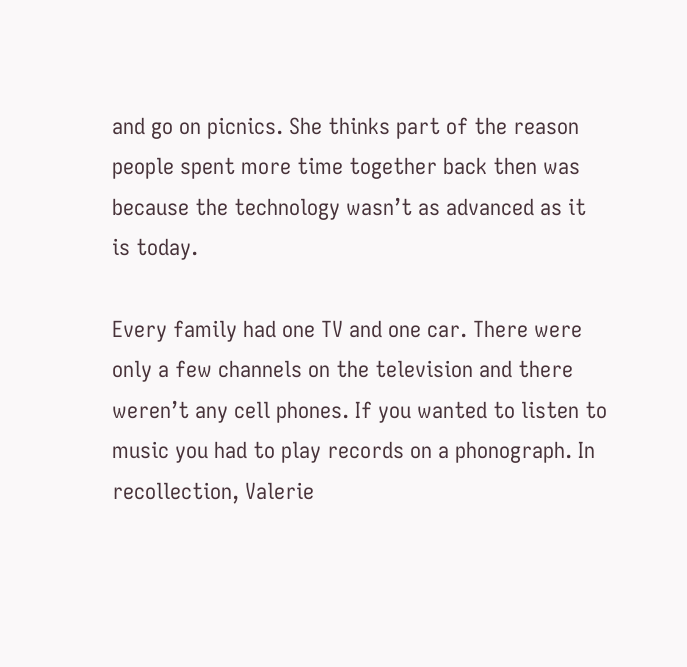and go on picnics. She thinks part of the reason people spent more time together back then was because the technology wasn’t as advanced as it is today.

Every family had one TV and one car. There were only a few channels on the television and there weren’t any cell phones. If you wanted to listen to music you had to play records on a phonograph. In recollection, Valerie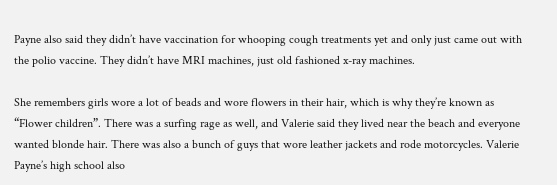Payne also said they didn’t have vaccination for whooping cough treatments yet and only just came out with the polio vaccine. They didn’t have MRI machines, just old fashioned x-ray machines.

She remembers girls wore a lot of beads and wore flowers in their hair, which is why they’re known as “Flower children”. There was a surfing rage as well, and Valerie said they lived near the beach and everyone wanted blonde hair. There was also a bunch of guys that wore leather jackets and rode motorcycles. Valerie Payne’s high school also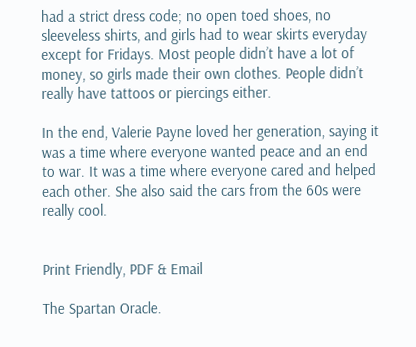had a strict dress code; no open toed shoes, no sleeveless shirts, and girls had to wear skirts everyday except for Fridays. Most people didn’t have a lot of money, so girls made their own clothes. People didn’t really have tattoos or piercings either.

In the end, Valerie Payne loved her generation, saying it was a time where everyone wanted peace and an end to war. It was a time where everyone cared and helped each other. She also said the cars from the 60s were really cool.


Print Friendly, PDF & Email

The Spartan Oracle.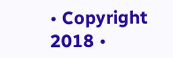• Copyright 2018 •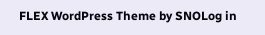FLEX WordPress Theme by SNOLog in